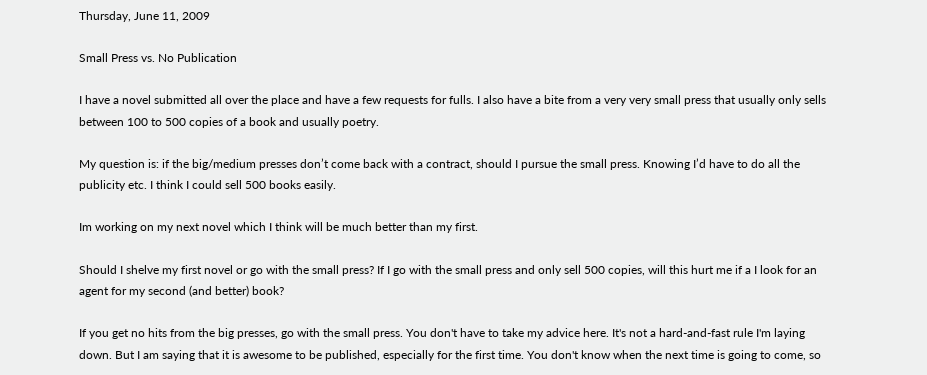Thursday, June 11, 2009

Small Press vs. No Publication

I have a novel submitted all over the place and have a few requests for fulls. I also have a bite from a very very small press that usually only sells between 100 to 500 copies of a book and usually poetry.

My question is: if the big/medium presses don’t come back with a contract, should I pursue the small press. Knowing I’d have to do all the publicity etc. I think I could sell 500 books easily.

Im working on my next novel which I think will be much better than my first.

Should I shelve my first novel or go with the small press? If I go with the small press and only sell 500 copies, will this hurt me if a I look for an agent for my second (and better) book?

If you get no hits from the big presses, go with the small press. You don't have to take my advice here. It's not a hard-and-fast rule I'm laying down. But I am saying that it is awesome to be published, especially for the first time. You don't know when the next time is going to come, so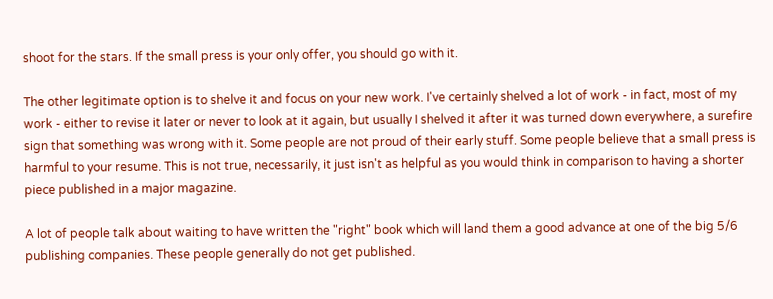shoot for the stars. If the small press is your only offer, you should go with it.

The other legitimate option is to shelve it and focus on your new work. I've certainly shelved a lot of work - in fact, most of my work - either to revise it later or never to look at it again, but usually I shelved it after it was turned down everywhere, a surefire sign that something was wrong with it. Some people are not proud of their early stuff. Some people believe that a small press is harmful to your resume. This is not true, necessarily, it just isn't as helpful as you would think in comparison to having a shorter piece published in a major magazine.

A lot of people talk about waiting to have written the "right" book which will land them a good advance at one of the big 5/6 publishing companies. These people generally do not get published.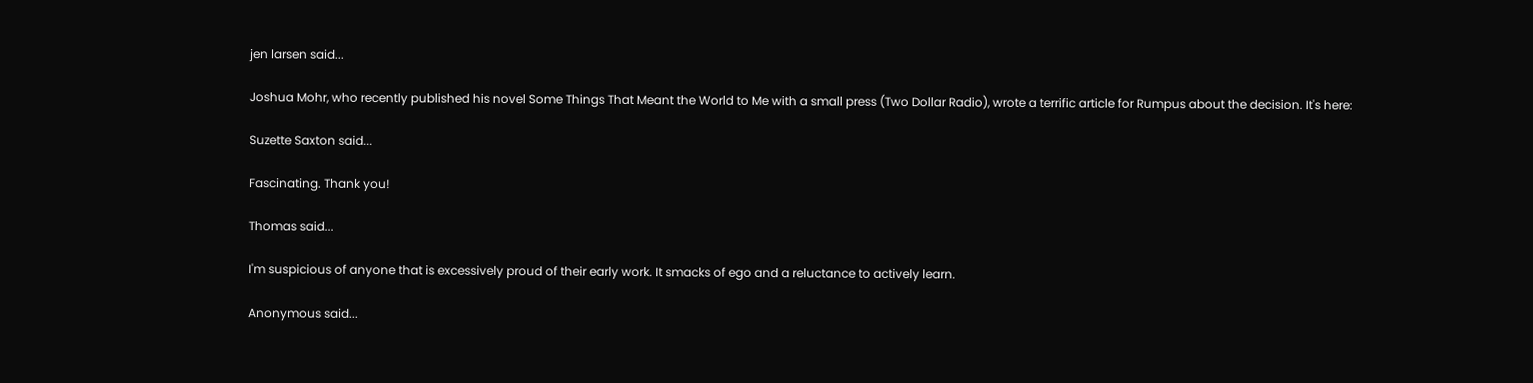jen larsen said...

Joshua Mohr, who recently published his novel Some Things That Meant the World to Me with a small press (Two Dollar Radio), wrote a terrific article for Rumpus about the decision. It's here:

Suzette Saxton said...

Fascinating. Thank you!

Thomas said...

I'm suspicious of anyone that is excessively proud of their early work. It smacks of ego and a reluctance to actively learn.

Anonymous said...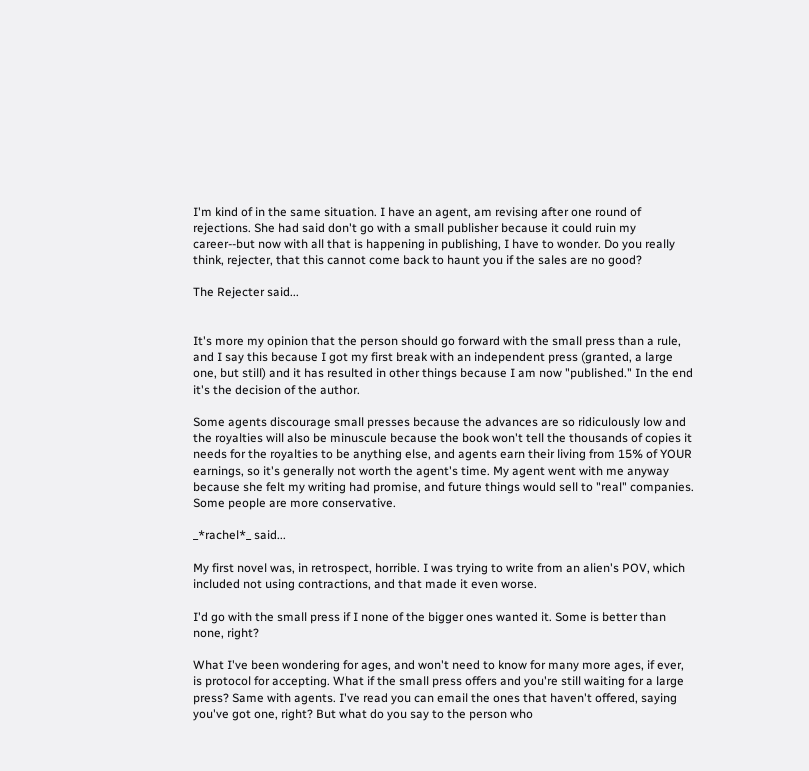I'm kind of in the same situation. I have an agent, am revising after one round of rejections. She had said don't go with a small publisher because it could ruin my career--but now with all that is happening in publishing, I have to wonder. Do you really think, rejecter, that this cannot come back to haunt you if the sales are no good?

The Rejecter said...


It's more my opinion that the person should go forward with the small press than a rule, and I say this because I got my first break with an independent press (granted, a large one, but still) and it has resulted in other things because I am now "published." In the end it's the decision of the author.

Some agents discourage small presses because the advances are so ridiculously low and the royalties will also be minuscule because the book won't tell the thousands of copies it needs for the royalties to be anything else, and agents earn their living from 15% of YOUR earnings, so it's generally not worth the agent's time. My agent went with me anyway because she felt my writing had promise, and future things would sell to "real" companies. Some people are more conservative.

_*rachel*_ said...

My first novel was, in retrospect, horrible. I was trying to write from an alien's POV, which included not using contractions, and that made it even worse.

I'd go with the small press if I none of the bigger ones wanted it. Some is better than none, right?

What I've been wondering for ages, and won't need to know for many more ages, if ever, is protocol for accepting. What if the small press offers and you're still waiting for a large press? Same with agents. I've read you can email the ones that haven't offered, saying you've got one, right? But what do you say to the person who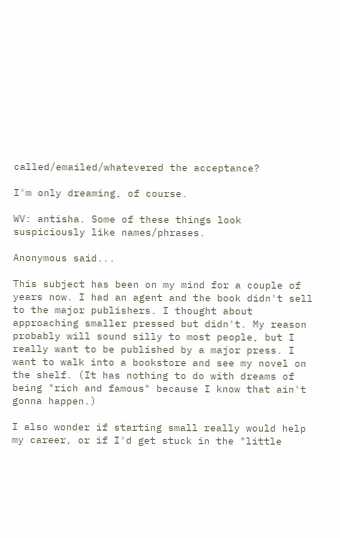called/emailed/whatevered the acceptance?

I'm only dreaming, of course.

WV: antisha. Some of these things look suspiciously like names/phrases.

Anonymous said...

This subject has been on my mind for a couple of years now. I had an agent and the book didn't sell to the major publishers. I thought about approaching smaller pressed but didn't. My reason probably will sound silly to most people, but I really want to be published by a major press. I want to walk into a bookstore and see my novel on the shelf. (It has nothing to do with dreams of being "rich and famous" because I know that ain't gonna happen.)

I also wonder if starting small really would help my career, or if I'd get stuck in the "little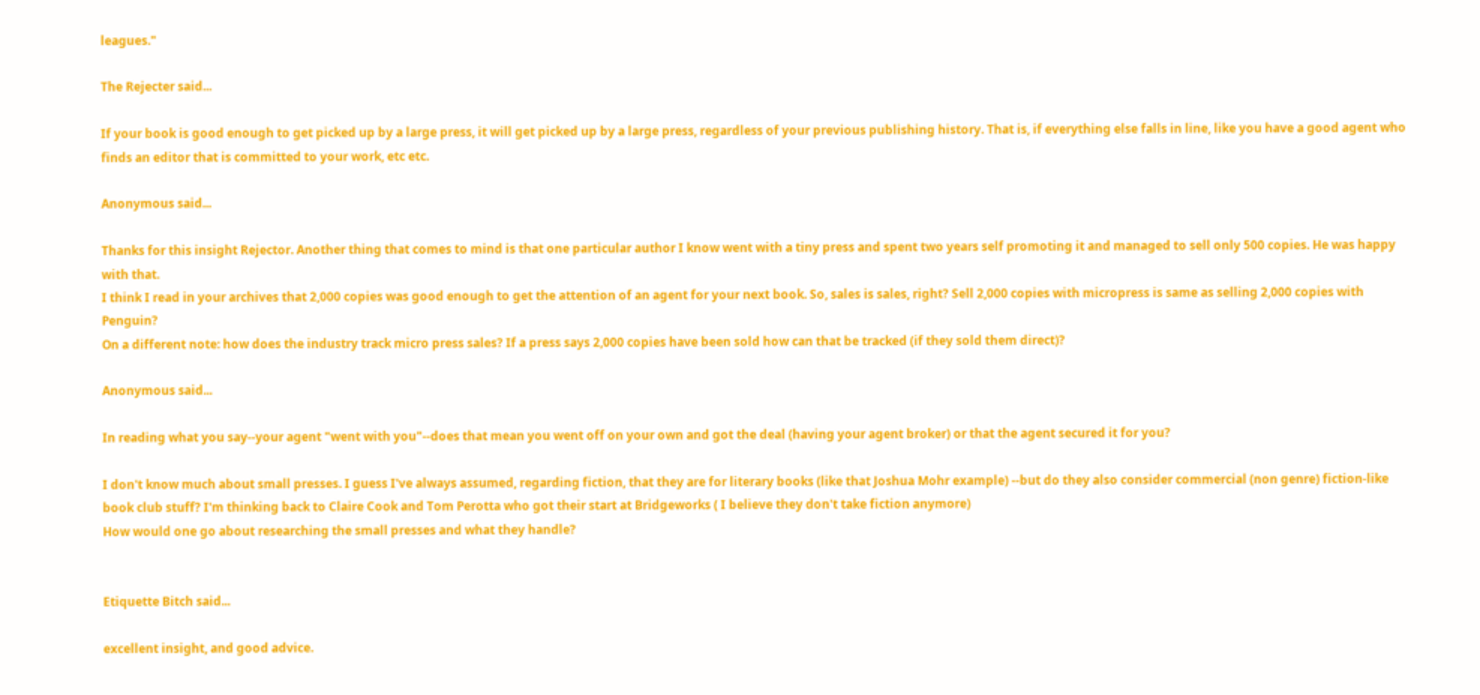leagues."

The Rejecter said...

If your book is good enough to get picked up by a large press, it will get picked up by a large press, regardless of your previous publishing history. That is, if everything else falls in line, like you have a good agent who finds an editor that is committed to your work, etc etc.

Anonymous said...

Thanks for this insight Rejector. Another thing that comes to mind is that one particular author I know went with a tiny press and spent two years self promoting it and managed to sell only 500 copies. He was happy with that.
I think I read in your archives that 2,000 copies was good enough to get the attention of an agent for your next book. So, sales is sales, right? Sell 2,000 copies with micropress is same as selling 2,000 copies with Penguin?
On a different note: how does the industry track micro press sales? If a press says 2,000 copies have been sold how can that be tracked (if they sold them direct)?

Anonymous said...

In reading what you say--your agent "went with you"--does that mean you went off on your own and got the deal (having your agent broker) or that the agent secured it for you?

I don't know much about small presses. I guess I've always assumed, regarding fiction, that they are for literary books (like that Joshua Mohr example) --but do they also consider commercial (non genre) fiction-like book club stuff? I'm thinking back to Claire Cook and Tom Perotta who got their start at Bridgeworks ( I believe they don't take fiction anymore)
How would one go about researching the small presses and what they handle?


Etiquette Bitch said...

excellent insight, and good advice.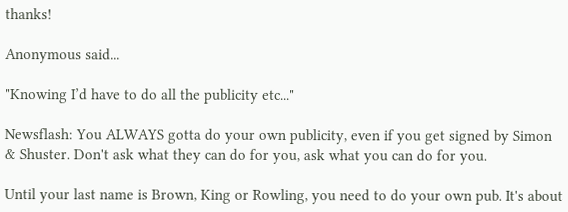thanks!

Anonymous said...

"Knowing I’d have to do all the publicity etc..."

Newsflash: You ALWAYS gotta do your own publicity, even if you get signed by Simon & Shuster. Don't ask what they can do for you, ask what you can do for you.

Until your last name is Brown, King or Rowling, you need to do your own pub. It's about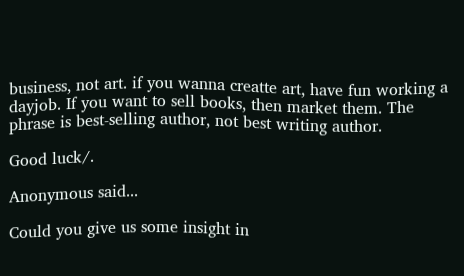business, not art. if you wanna creatte art, have fun working a dayjob. If you want to sell books, then market them. The phrase is best-selling author, not best writing author.

Good luck/.

Anonymous said...

Could you give us some insight in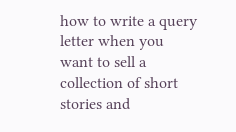how to write a query letter when you want to sell a collection of short stories and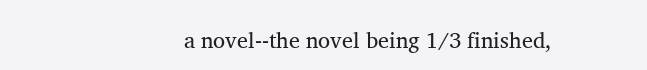a novel--the novel being 1/3 finished,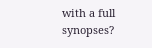with a full synopses?